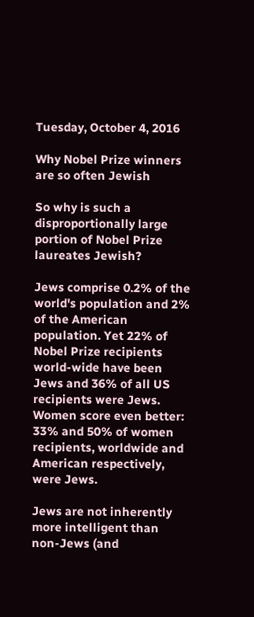Tuesday, October 4, 2016

Why Nobel Prize winners are so often Jewish

So why is such a disproportionally large portion of Nobel Prize laureates Jewish?

Jews comprise 0.2% of the world's population and 2% of the American population. Yet 22% of Nobel Prize recipients world-wide have been Jews and 36% of all US recipients were Jews. Women score even better: 33% and 50% of women recipients, worldwide and American respectively, were Jews.

Jews are not inherently more intelligent than non-Jews (and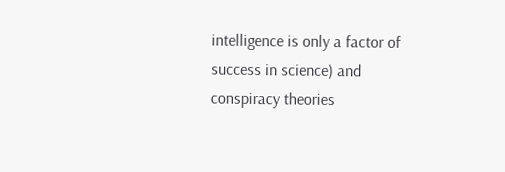intelligence is only a factor of success in science) and conspiracy theories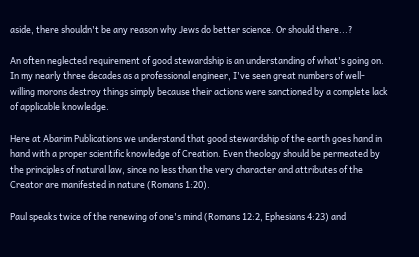aside, there shouldn't be any reason why Jews do better science. Or should there...?

An often neglected requirement of good stewardship is an understanding of what's going on. In my nearly three decades as a professional engineer, I've seen great numbers of well-willing morons destroy things simply because their actions were sanctioned by a complete lack of applicable knowledge.

Here at Abarim Publications we understand that good stewardship of the earth goes hand in hand with a proper scientific knowledge of Creation. Even theology should be permeated by the principles of natural law, since no less than the very character and attributes of the Creator are manifested in nature (Romans 1:20).

Paul speaks twice of the renewing of one's mind (Romans 12:2, Ephesians 4:23) and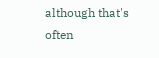although that's often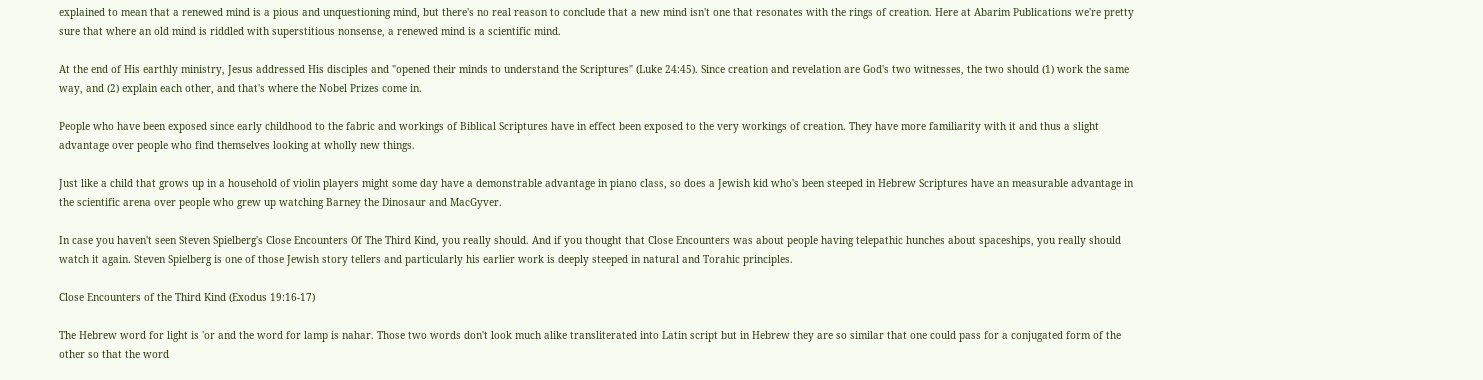explained to mean that a renewed mind is a pious and unquestioning mind, but there's no real reason to conclude that a new mind isn't one that resonates with the rings of creation. Here at Abarim Publications we're pretty sure that where an old mind is riddled with superstitious nonsense, a renewed mind is a scientific mind.

At the end of His earthly ministry, Jesus addressed His disciples and "opened their minds to understand the Scriptures" (Luke 24:45). Since creation and revelation are God's two witnesses, the two should (1) work the same way, and (2) explain each other, and that's where the Nobel Prizes come in.

People who have been exposed since early childhood to the fabric and workings of Biblical Scriptures have in effect been exposed to the very workings of creation. They have more familiarity with it and thus a slight advantage over people who find themselves looking at wholly new things.

Just like a child that grows up in a household of violin players might some day have a demonstrable advantage in piano class, so does a Jewish kid who's been steeped in Hebrew Scriptures have an measurable advantage in the scientific arena over people who grew up watching Barney the Dinosaur and MacGyver.

In case you haven't seen Steven Spielberg's Close Encounters Of The Third Kind, you really should. And if you thought that Close Encounters was about people having telepathic hunches about spaceships, you really should watch it again. Steven Spielberg is one of those Jewish story tellers and particularly his earlier work is deeply steeped in natural and Torahic principles.

Close Encounters of the Third Kind (Exodus 19:16-17)

The Hebrew word for light is 'or and the word for lamp is nahar. Those two words don't look much alike transliterated into Latin script but in Hebrew they are so similar that one could pass for a conjugated form of the other so that the word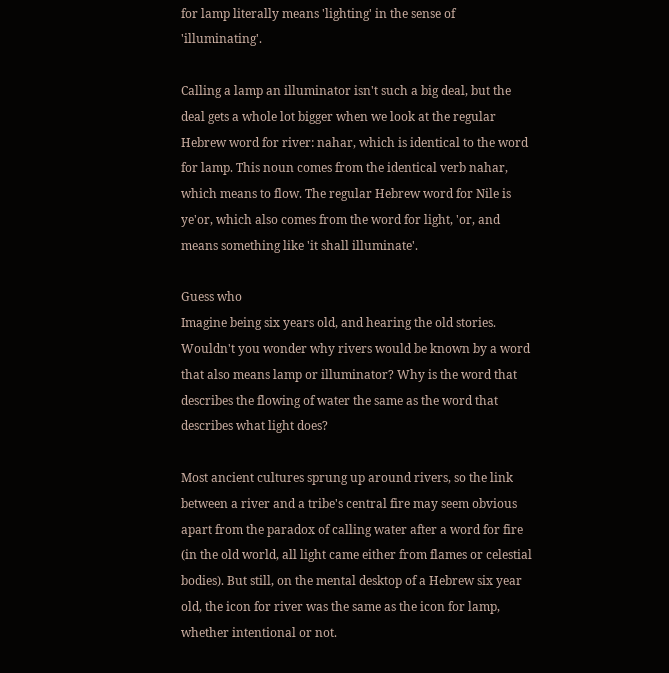for lamp literally means 'lighting' in the sense of 'illuminating'.

Calling a lamp an illuminator isn't such a big deal, but the deal gets a whole lot bigger when we look at the regular Hebrew word for river: nahar, which is identical to the word for lamp. This noun comes from the identical verb nahar, which means to flow. The regular Hebrew word for Nile is ye'or, which also comes from the word for light, 'or, and means something like 'it shall illuminate'.

Guess who
Imagine being six years old, and hearing the old stories. Wouldn't you wonder why rivers would be known by a word that also means lamp or illuminator? Why is the word that describes the flowing of water the same as the word that describes what light does?

Most ancient cultures sprung up around rivers, so the link between a river and a tribe's central fire may seem obvious apart from the paradox of calling water after a word for fire (in the old world, all light came either from flames or celestial bodies). But still, on the mental desktop of a Hebrew six year old, the icon for river was the same as the icon for lamp, whether intentional or not.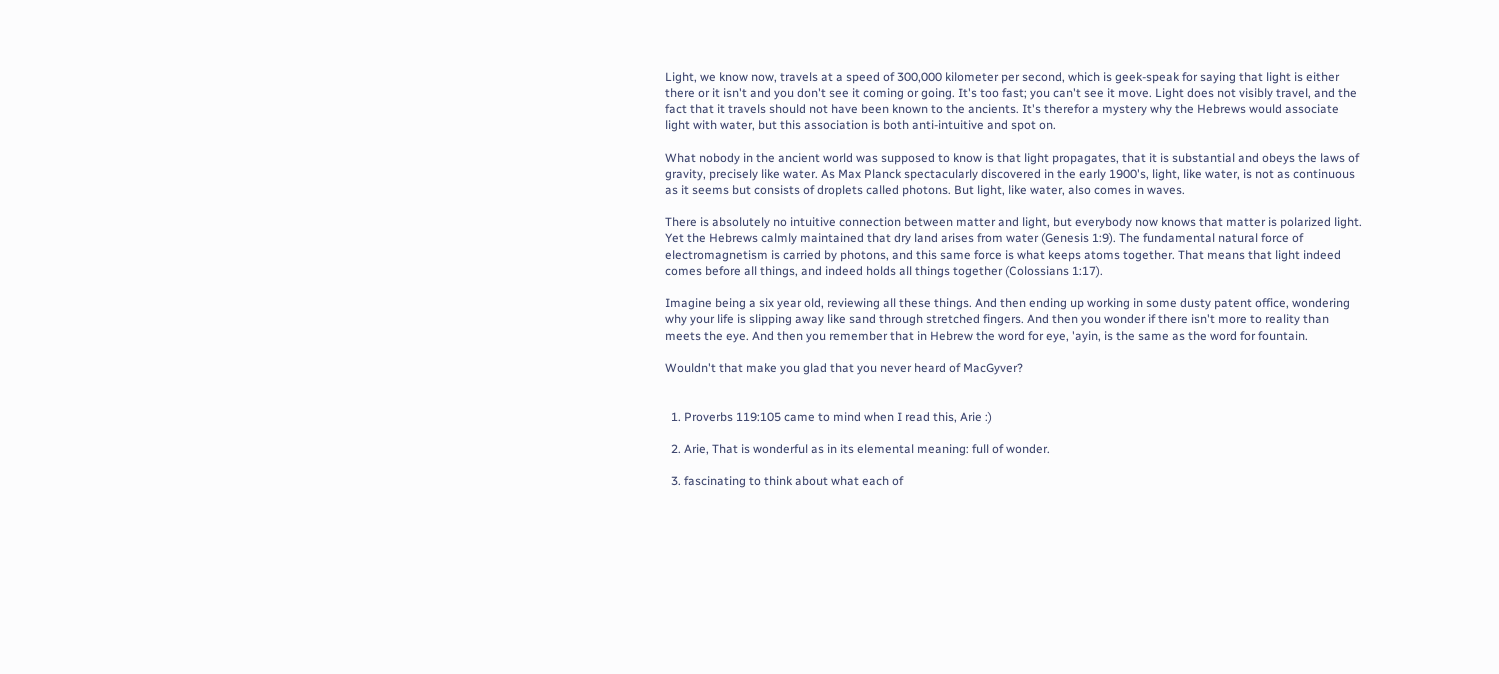Light, we know now, travels at a speed of 300,000 kilometer per second, which is geek-speak for saying that light is either there or it isn't and you don't see it coming or going. It's too fast; you can't see it move. Light does not visibly travel, and the fact that it travels should not have been known to the ancients. It's therefor a mystery why the Hebrews would associate light with water, but this association is both anti-intuitive and spot on.

What nobody in the ancient world was supposed to know is that light propagates, that it is substantial and obeys the laws of gravity, precisely like water. As Max Planck spectacularly discovered in the early 1900's, light, like water, is not as continuous as it seems but consists of droplets called photons. But light, like water, also comes in waves.

There is absolutely no intuitive connection between matter and light, but everybody now knows that matter is polarized light. Yet the Hebrews calmly maintained that dry land arises from water (Genesis 1:9). The fundamental natural force of electromagnetism is carried by photons, and this same force is what keeps atoms together. That means that light indeed comes before all things, and indeed holds all things together (Colossians 1:17).

Imagine being a six year old, reviewing all these things. And then ending up working in some dusty patent office, wondering why your life is slipping away like sand through stretched fingers. And then you wonder if there isn't more to reality than meets the eye. And then you remember that in Hebrew the word for eye, 'ayin, is the same as the word for fountain.

Wouldn't that make you glad that you never heard of MacGyver?


  1. Proverbs 119:105 came to mind when I read this, Arie :)

  2. Arie, That is wonderful as in its elemental meaning: full of wonder.

  3. fascinating to think about what each of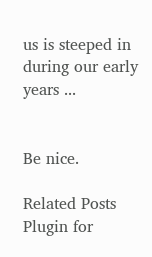us is steeped in during our early years ...


Be nice.

Related Posts Plugin for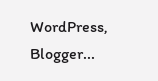WordPress, Blogger...